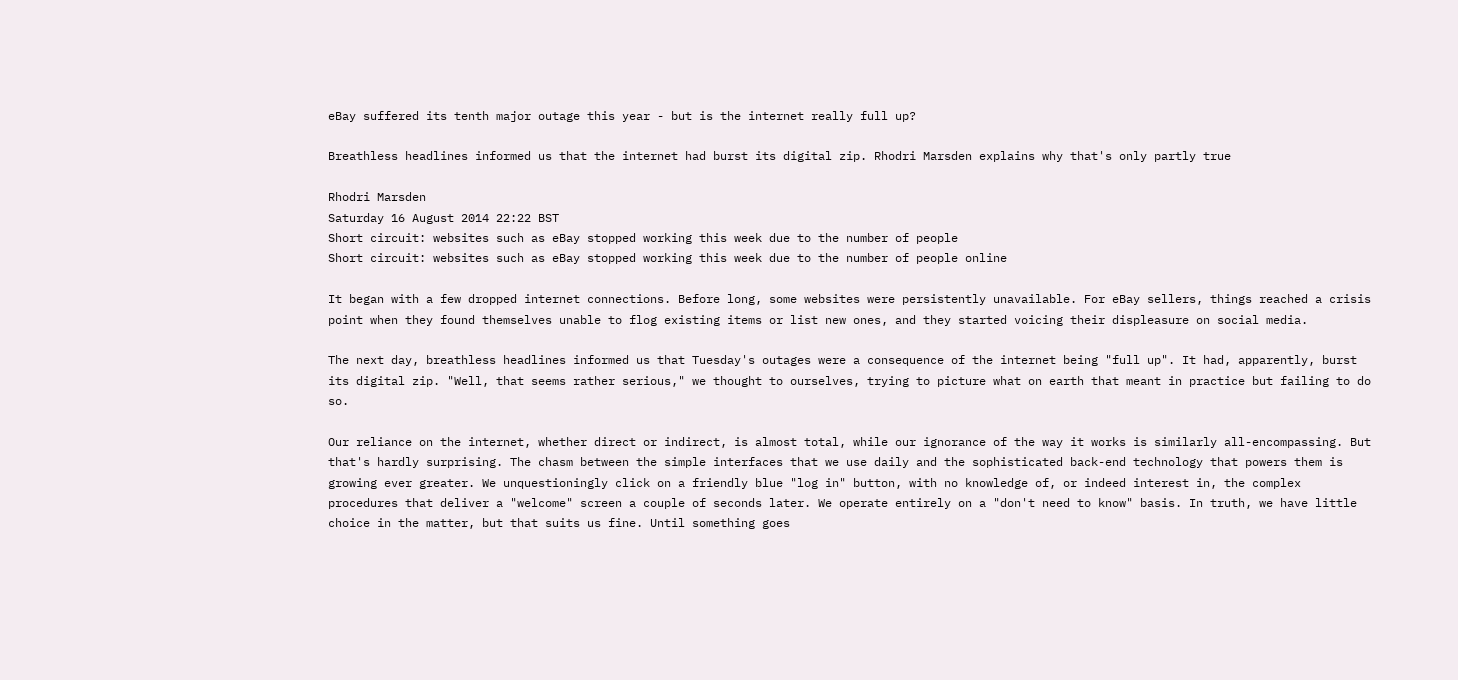eBay suffered its tenth major outage this year - but is the internet really full up?

Breathless headlines informed us that the internet had burst its digital zip. Rhodri Marsden explains why that's only partly true

Rhodri Marsden
Saturday 16 August 2014 22:22 BST
Short circuit: websites such as eBay stopped working this week due to the number of people
Short circuit: websites such as eBay stopped working this week due to the number of people online

It began with a few dropped internet connections. Before long, some websites were persistently unavailable. For eBay sellers, things reached a crisis point when they found themselves unable to flog existing items or list new ones, and they started voicing their displeasure on social media.

The next day, breathless headlines informed us that Tuesday's outages were a consequence of the internet being "full up". It had, apparently, burst its digital zip. "Well, that seems rather serious," we thought to ourselves, trying to picture what on earth that meant in practice but failing to do so.

Our reliance on the internet, whether direct or indirect, is almost total, while our ignorance of the way it works is similarly all-encompassing. But that's hardly surprising. The chasm between the simple interfaces that we use daily and the sophisticated back-end technology that powers them is growing ever greater. We unquestioningly click on a friendly blue "log in" button, with no knowledge of, or indeed interest in, the complex procedures that deliver a "welcome" screen a couple of seconds later. We operate entirely on a "don't need to know" basis. In truth, we have little choice in the matter, but that suits us fine. Until something goes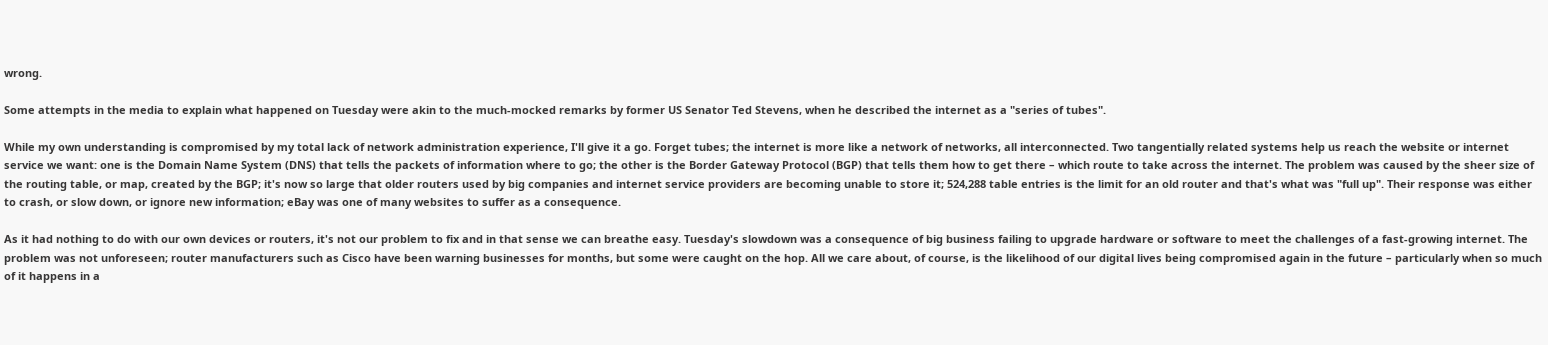wrong.

Some attempts in the media to explain what happened on Tuesday were akin to the much-mocked remarks by former US Senator Ted Stevens, when he described the internet as a "series of tubes".

While my own understanding is compromised by my total lack of network administration experience, I'll give it a go. Forget tubes; the internet is more like a network of networks, all interconnected. Two tangentially related systems help us reach the website or internet service we want: one is the Domain Name System (DNS) that tells the packets of information where to go; the other is the Border Gateway Protocol (BGP) that tells them how to get there – which route to take across the internet. The problem was caused by the sheer size of the routing table, or map, created by the BGP; it's now so large that older routers used by big companies and internet service providers are becoming unable to store it; 524,288 table entries is the limit for an old router and that's what was "full up". Their response was either to crash, or slow down, or ignore new information; eBay was one of many websites to suffer as a consequence.

As it had nothing to do with our own devices or routers, it's not our problem to fix and in that sense we can breathe easy. Tuesday's slowdown was a consequence of big business failing to upgrade hardware or software to meet the challenges of a fast-growing internet. The problem was not unforeseen; router manufacturers such as Cisco have been warning businesses for months, but some were caught on the hop. All we care about, of course, is the likelihood of our digital lives being compromised again in the future – particularly when so much of it happens in a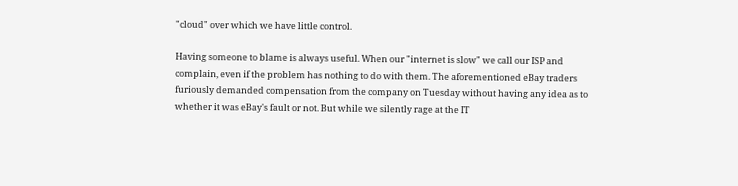"cloud" over which we have little control.

Having someone to blame is always useful. When our "internet is slow" we call our ISP and complain, even if the problem has nothing to do with them. The aforementioned eBay traders furiously demanded compensation from the company on Tuesday without having any idea as to whether it was eBay's fault or not. But while we silently rage at the IT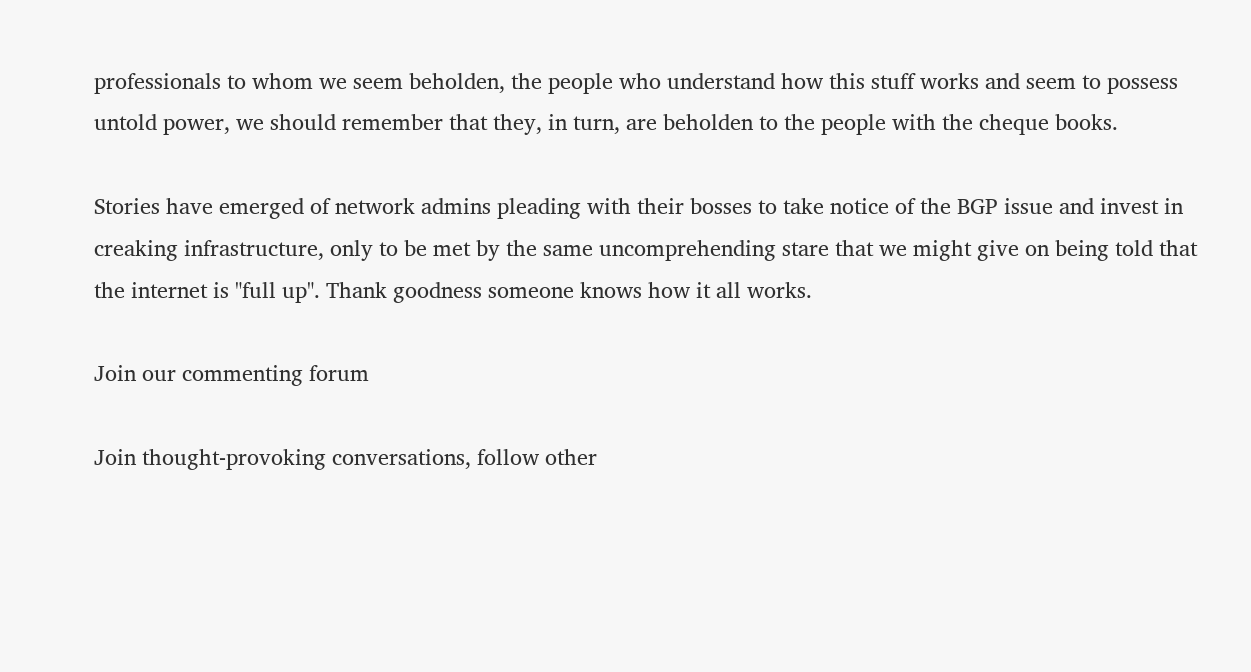professionals to whom we seem beholden, the people who understand how this stuff works and seem to possess untold power, we should remember that they, in turn, are beholden to the people with the cheque books.

Stories have emerged of network admins pleading with their bosses to take notice of the BGP issue and invest in creaking infrastructure, only to be met by the same uncomprehending stare that we might give on being told that the internet is "full up". Thank goodness someone knows how it all works.

Join our commenting forum

Join thought-provoking conversations, follow other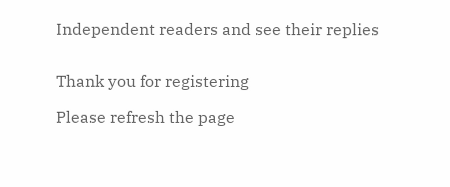Independent readers and see their replies


Thank you for registering

Please refresh the page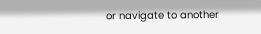or navigate to another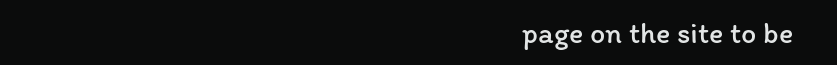page on the site to be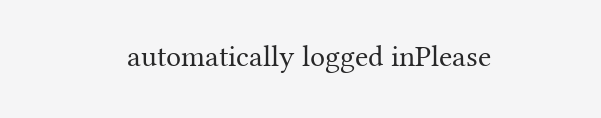automatically logged inPlease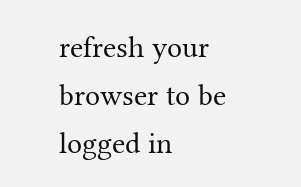refresh your browser to be logged in